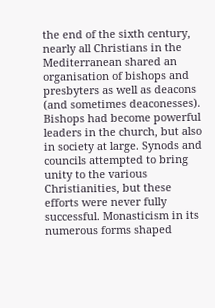the end of the sixth century, nearly all Christians in the Mediterranean shared an organisation of bishops and presbyters as well as deacons (and sometimes deaconesses). Bishops had become powerful leaders in the church, but also in society at large. Synods and councils attempted to bring unity to the various Christianities, but these efforts were never fully successful. Monasticism in its numerous forms shaped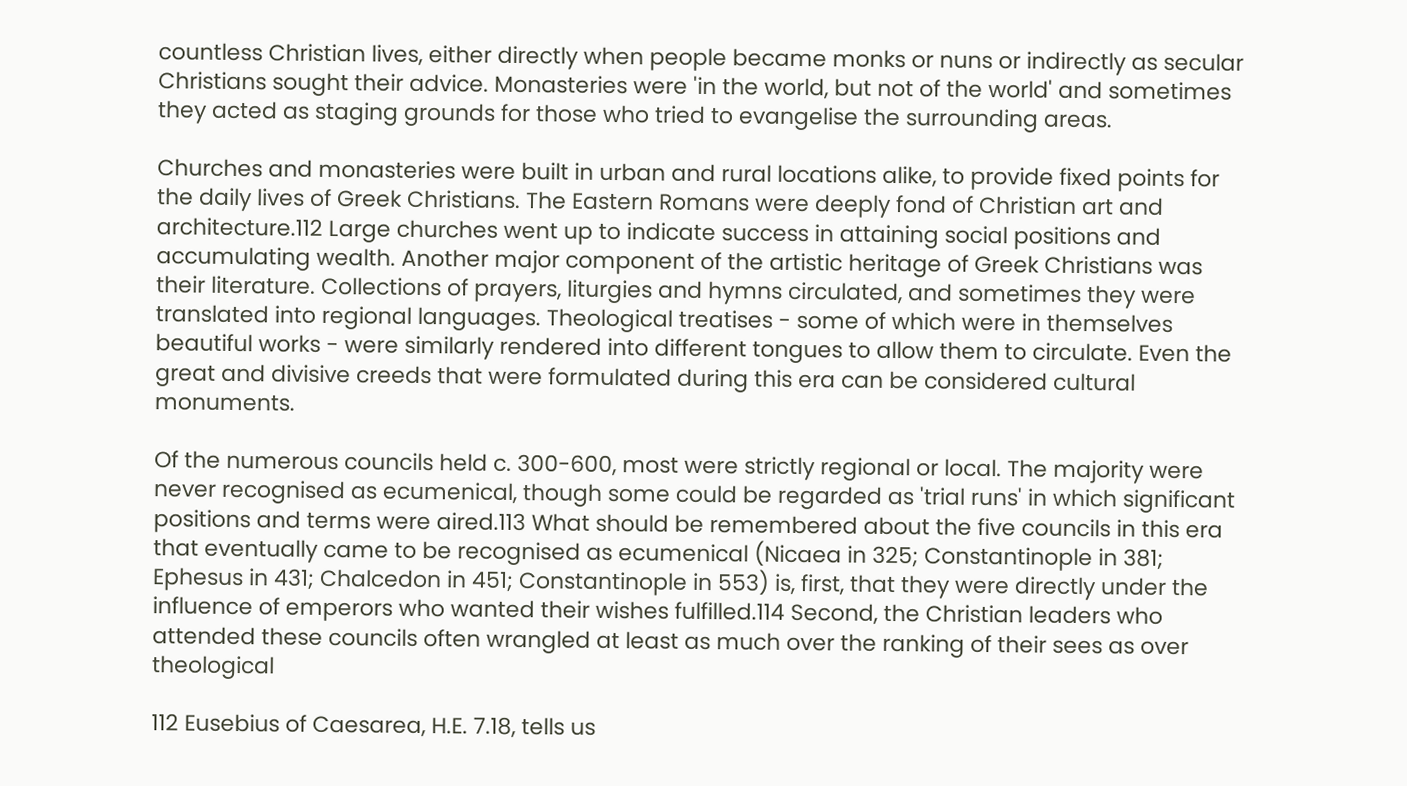countless Christian lives, either directly when people became monks or nuns or indirectly as secular Christians sought their advice. Monasteries were 'in the world, but not of the world' and sometimes they acted as staging grounds for those who tried to evangelise the surrounding areas.

Churches and monasteries were built in urban and rural locations alike, to provide fixed points for the daily lives of Greek Christians. The Eastern Romans were deeply fond of Christian art and architecture.112 Large churches went up to indicate success in attaining social positions and accumulating wealth. Another major component of the artistic heritage of Greek Christians was their literature. Collections of prayers, liturgies and hymns circulated, and sometimes they were translated into regional languages. Theological treatises - some of which were in themselves beautiful works - were similarly rendered into different tongues to allow them to circulate. Even the great and divisive creeds that were formulated during this era can be considered cultural monuments.

Of the numerous councils held c. 300-600, most were strictly regional or local. The majority were never recognised as ecumenical, though some could be regarded as 'trial runs' in which significant positions and terms were aired.113 What should be remembered about the five councils in this era that eventually came to be recognised as ecumenical (Nicaea in 325; Constantinople in 381; Ephesus in 431; Chalcedon in 451; Constantinople in 553) is, first, that they were directly under the influence of emperors who wanted their wishes fulfilled.114 Second, the Christian leaders who attended these councils often wrangled at least as much over the ranking of their sees as over theological

112 Eusebius of Caesarea, H.E. 7.18, tells us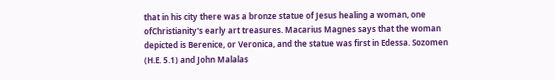that in his city there was a bronze statue of Jesus healing a woman, one ofChristianity's early art treasures. Macarius Magnes says that the woman depicted is Berenice, or Veronica, and the statue was first in Edessa. Sozomen (H.E. 5.1) and John Malalas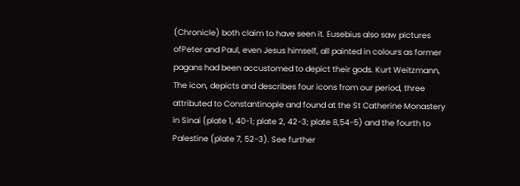(Chronicle) both claim to have seen it. Eusebius also saw pictures ofPeter and Paul, even Jesus himself, all painted in colours as former pagans had been accustomed to depict their gods. Kurt Weitzmann, The icon, depicts and describes four icons from our period, three attributed to Constantinople and found at the St Catherine Monastery in Sinai (plate 1, 40-1; plate 2, 42-3; plate 8,54-5) and the fourth to Palestine (plate 7, 52-3). See further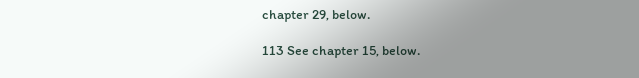chapter 29, below.

113 See chapter 15, below.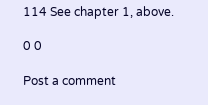114 See chapter 1, above.

0 0

Post a comment